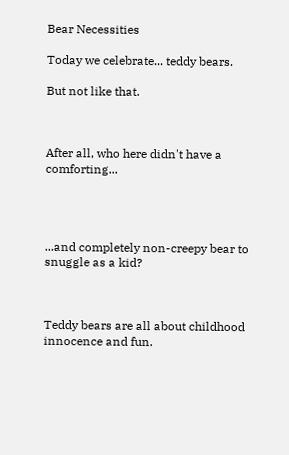Bear Necessities

Today we celebrate... teddy bears.

But not like that.



After all, who here didn't have a comforting...




...and completely non-creepy bear to snuggle as a kid?



Teddy bears are all about childhood innocence and fun.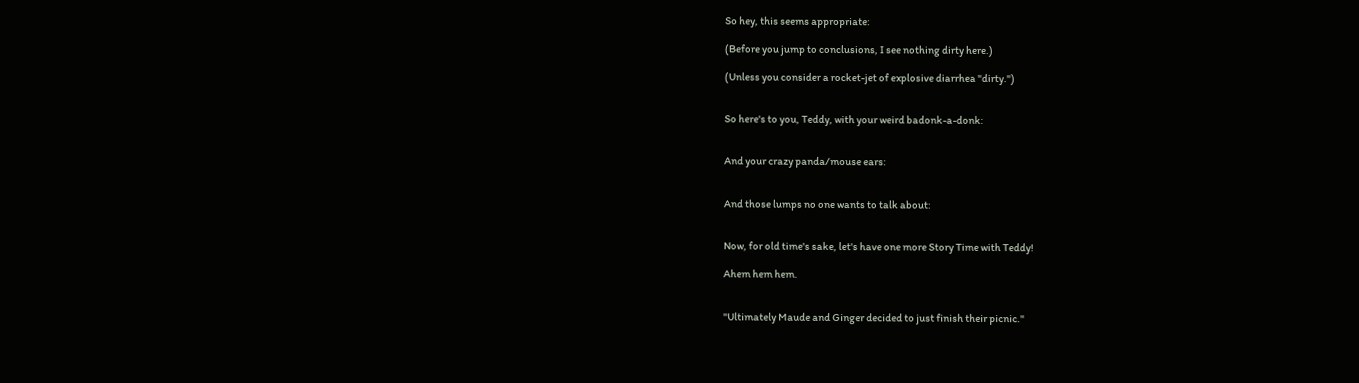So hey, this seems appropriate:

(Before you jump to conclusions, I see nothing dirty here.)

(Unless you consider a rocket-jet of explosive diarrhea "dirty.")


So here's to you, Teddy, with your weird badonk-a-donk:


And your crazy panda/mouse ears:


And those lumps no one wants to talk about:


Now, for old time's sake, let's have one more Story Time with Teddy!

Ahem hem hem.


"Ultimately Maude and Ginger decided to just finish their picnic."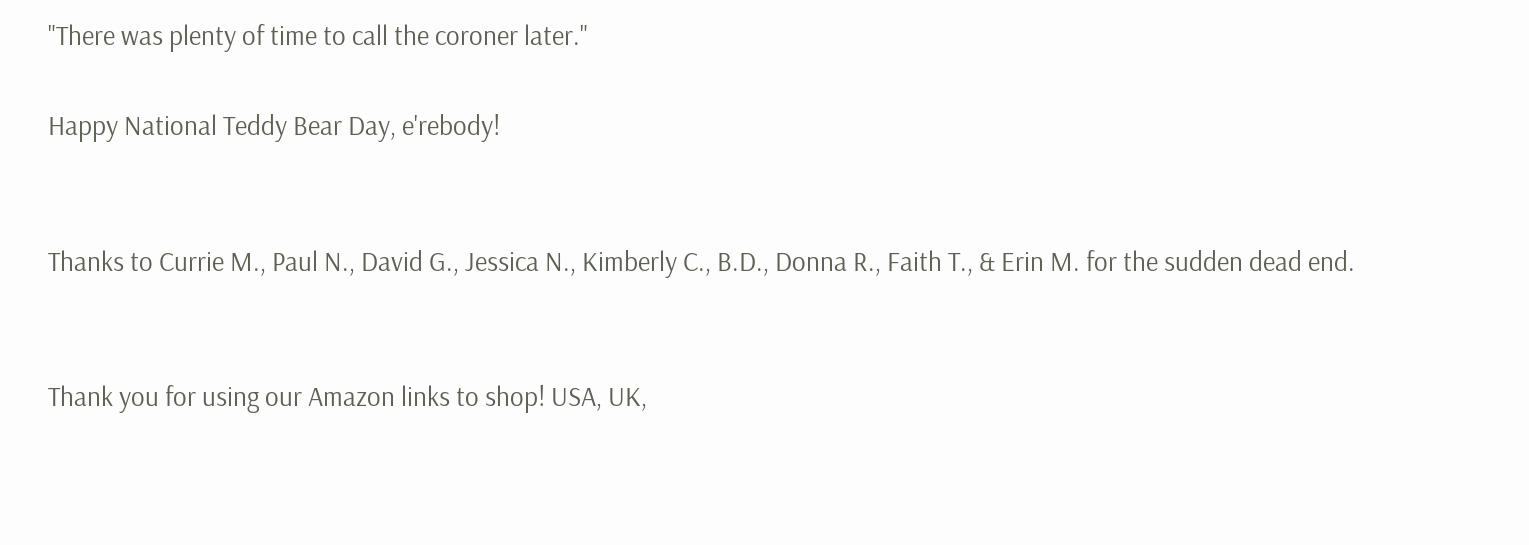"There was plenty of time to call the coroner later."

Happy National Teddy Bear Day, e'rebody!


Thanks to Currie M., Paul N., David G., Jessica N., Kimberly C., B.D., Donna R., Faith T., & Erin M. for the sudden dead end.


Thank you for using our Amazon links to shop! USA, UK,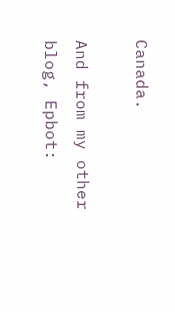Canada.

And from my other blog, Epbot: